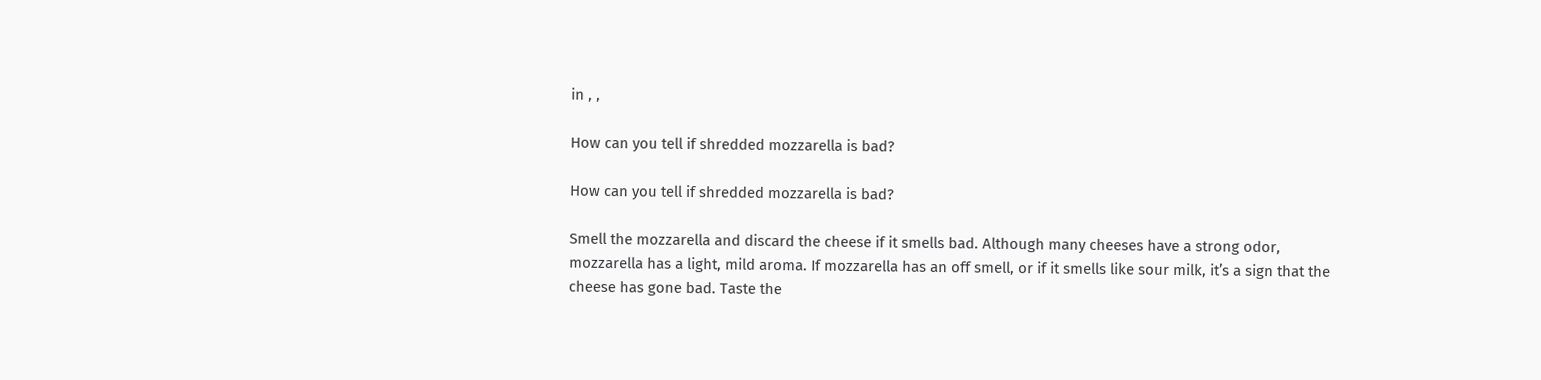in , ,

How can you tell if shredded mozzarella is bad?

How can you tell if shredded mozzarella is bad?

Smell the mozzarella and discard the cheese if it smells bad. Although many cheeses have a strong odor, mozzarella has a light, mild aroma. If mozzarella has an off smell, or if it smells like sour milk, it’s a sign that the cheese has gone bad. Taste the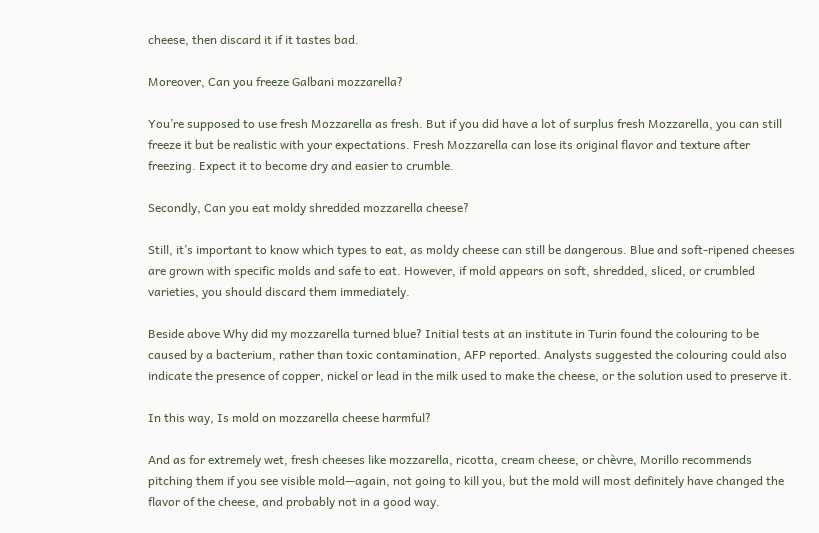cheese, then discard it if it tastes bad.

Moreover, Can you freeze Galbani mozzarella?

You’re supposed to use fresh Mozzarella as fresh. But if you did have a lot of surplus fresh Mozzarella, you can still freeze it but be realistic with your expectations. Fresh Mozzarella can lose its original flavor and texture after freezing. Expect it to become dry and easier to crumble.

Secondly, Can you eat moldy shredded mozzarella cheese?

Still, it’s important to know which types to eat, as moldy cheese can still be dangerous. Blue and soft-ripened cheeses are grown with specific molds and safe to eat. However, if mold appears on soft, shredded, sliced, or crumbled varieties, you should discard them immediately.

Beside above Why did my mozzarella turned blue? Initial tests at an institute in Turin found the colouring to be caused by a bacterium, rather than toxic contamination, AFP reported. Analysts suggested the colouring could also indicate the presence of copper, nickel or lead in the milk used to make the cheese, or the solution used to preserve it.

In this way, Is mold on mozzarella cheese harmful?

And as for extremely wet, fresh cheeses like mozzarella, ricotta, cream cheese, or chèvre, Morillo recommends pitching them if you see visible mold—again, not going to kill you, but the mold will most definitely have changed the flavor of the cheese, and probably not in a good way.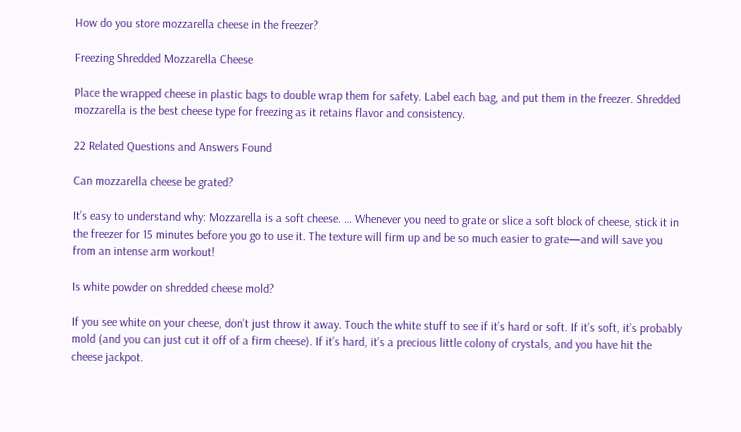How do you store mozzarella cheese in the freezer?

Freezing Shredded Mozzarella Cheese

Place the wrapped cheese in plastic bags to double wrap them for safety. Label each bag, and put them in the freezer. Shredded mozzarella is the best cheese type for freezing as it retains flavor and consistency.

22 Related Questions and Answers Found

Can mozzarella cheese be grated?

It’s easy to understand why: Mozzarella is a soft cheese. … Whenever you need to grate or slice a soft block of cheese, stick it in the freezer for 15 minutes before you go to use it. The texture will firm up and be so much easier to grate—and will save you from an intense arm workout!

Is white powder on shredded cheese mold?

If you see white on your cheese, don’t just throw it away. Touch the white stuff to see if it’s hard or soft. If it’s soft, it’s probably mold (and you can just cut it off of a firm cheese). If it’s hard, it’s a precious little colony of crystals, and you have hit the cheese jackpot.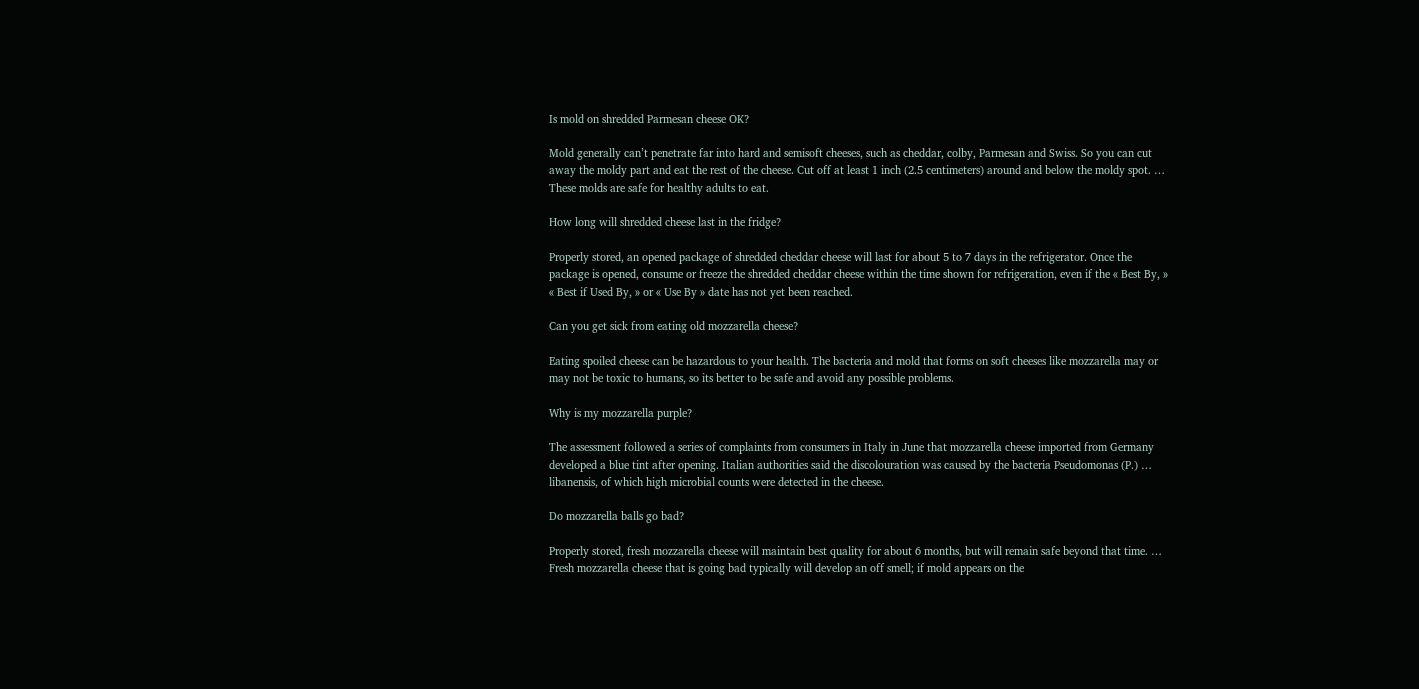Is mold on shredded Parmesan cheese OK?

Mold generally can’t penetrate far into hard and semisoft cheeses, such as cheddar, colby, Parmesan and Swiss. So you can cut away the moldy part and eat the rest of the cheese. Cut off at least 1 inch (2.5 centimeters) around and below the moldy spot. … These molds are safe for healthy adults to eat.

How long will shredded cheese last in the fridge?

Properly stored, an opened package of shredded cheddar cheese will last for about 5 to 7 days in the refrigerator. Once the package is opened, consume or freeze the shredded cheddar cheese within the time shown for refrigeration, even if the « Best By, » « Best if Used By, » or « Use By » date has not yet been reached.

Can you get sick from eating old mozzarella cheese?

Eating spoiled cheese can be hazardous to your health. The bacteria and mold that forms on soft cheeses like mozzarella may or may not be toxic to humans, so its better to be safe and avoid any possible problems.

Why is my mozzarella purple?

The assessment followed a series of complaints from consumers in Italy in June that mozzarella cheese imported from Germany developed a blue tint after opening. Italian authorities said the discolouration was caused by the bacteria Pseudomonas (P.) … libanensis, of which high microbial counts were detected in the cheese.

Do mozzarella balls go bad?

Properly stored, fresh mozzarella cheese will maintain best quality for about 6 months, but will remain safe beyond that time. … Fresh mozzarella cheese that is going bad typically will develop an off smell; if mold appears on the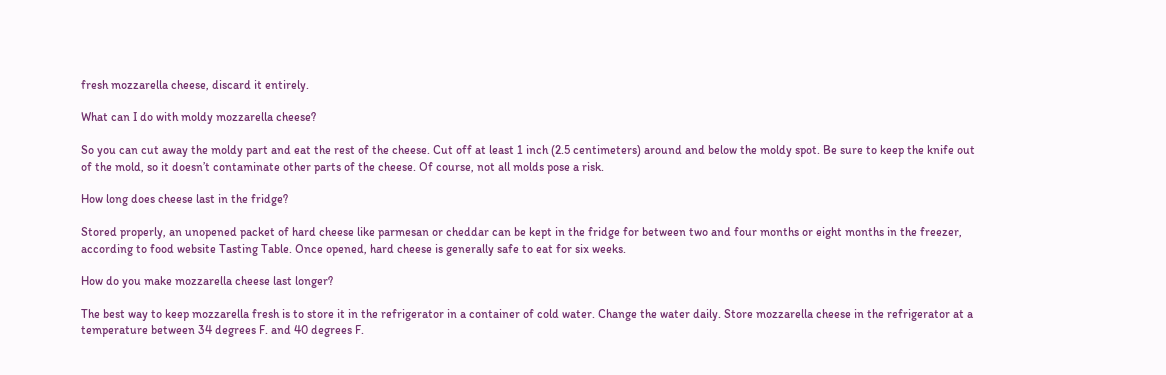fresh mozzarella cheese, discard it entirely.

What can I do with moldy mozzarella cheese?

So you can cut away the moldy part and eat the rest of the cheese. Cut off at least 1 inch (2.5 centimeters) around and below the moldy spot. Be sure to keep the knife out of the mold, so it doesn’t contaminate other parts of the cheese. Of course, not all molds pose a risk.

How long does cheese last in the fridge?

Stored properly, an unopened packet of hard cheese like parmesan or cheddar can be kept in the fridge for between two and four months or eight months in the freezer, according to food website Tasting Table. Once opened, hard cheese is generally safe to eat for six weeks.

How do you make mozzarella cheese last longer?

The best way to keep mozzarella fresh is to store it in the refrigerator in a container of cold water. Change the water daily. Store mozzarella cheese in the refrigerator at a temperature between 34 degrees F. and 40 degrees F.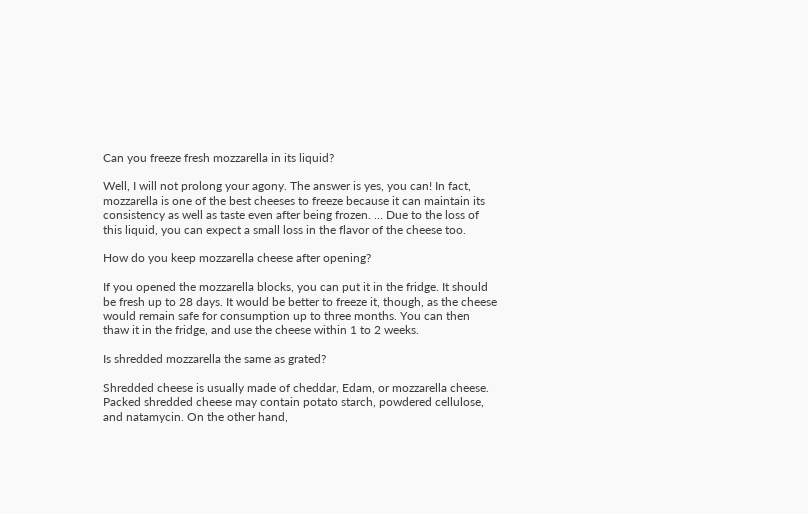Can you freeze fresh mozzarella in its liquid?

Well, I will not prolong your agony. The answer is yes, you can! In fact, mozzarella is one of the best cheeses to freeze because it can maintain its consistency as well as taste even after being frozen. … Due to the loss of this liquid, you can expect a small loss in the flavor of the cheese too.

How do you keep mozzarella cheese after opening?

If you opened the mozzarella blocks, you can put it in the fridge. It should be fresh up to 28 days. It would be better to freeze it, though, as the cheese would remain safe for consumption up to three months. You can then thaw it in the fridge, and use the cheese within 1 to 2 weeks.

Is shredded mozzarella the same as grated?

Shredded cheese is usually made of cheddar, Edam, or mozzarella cheese. Packed shredded cheese may contain potato starch, powdered cellulose, and natamycin. On the other hand,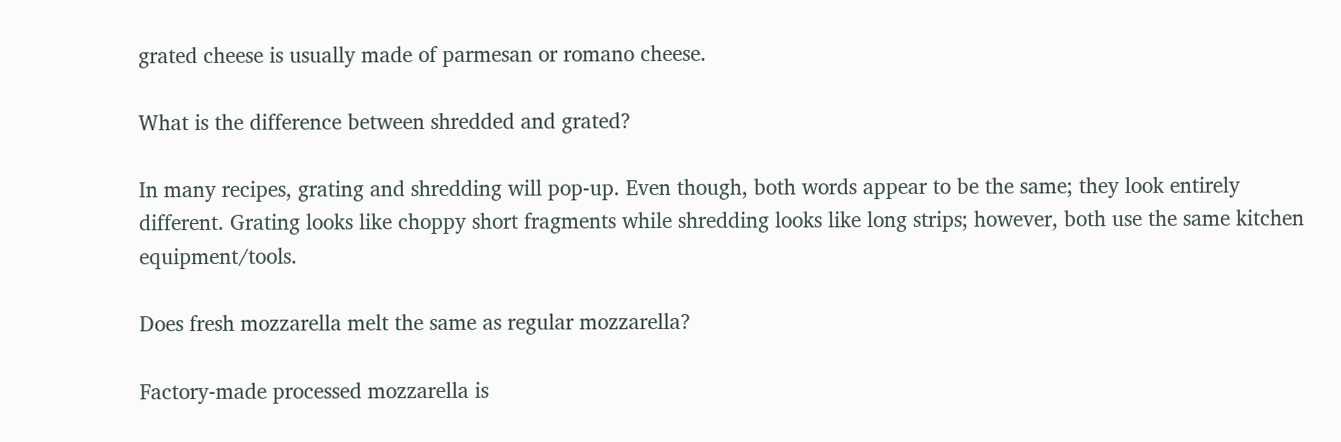grated cheese is usually made of parmesan or romano cheese.

What is the difference between shredded and grated?

In many recipes, grating and shredding will pop-up. Even though, both words appear to be the same; they look entirely different. Grating looks like choppy short fragments while shredding looks like long strips; however, both use the same kitchen equipment/tools.

Does fresh mozzarella melt the same as regular mozzarella?

Factory-made processed mozzarella is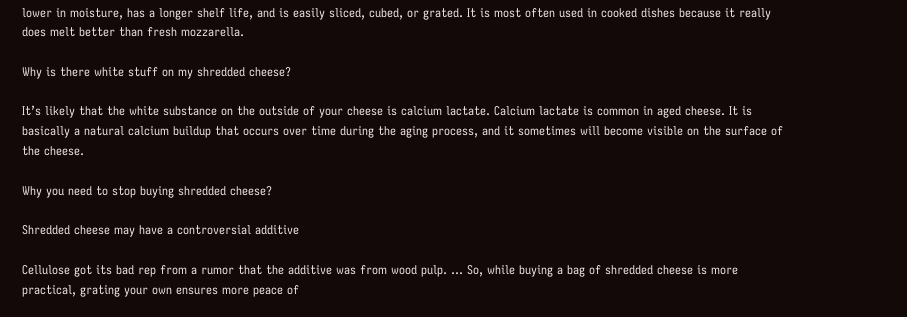lower in moisture, has a longer shelf life, and is easily sliced, cubed, or grated. It is most often used in cooked dishes because it really does melt better than fresh mozzarella.

Why is there white stuff on my shredded cheese?

It’s likely that the white substance on the outside of your cheese is calcium lactate. Calcium lactate is common in aged cheese. It is basically a natural calcium buildup that occurs over time during the aging process, and it sometimes will become visible on the surface of the cheese.

Why you need to stop buying shredded cheese?

Shredded cheese may have a controversial additive

Cellulose got its bad rep from a rumor that the additive was from wood pulp. … So, while buying a bag of shredded cheese is more practical, grating your own ensures more peace of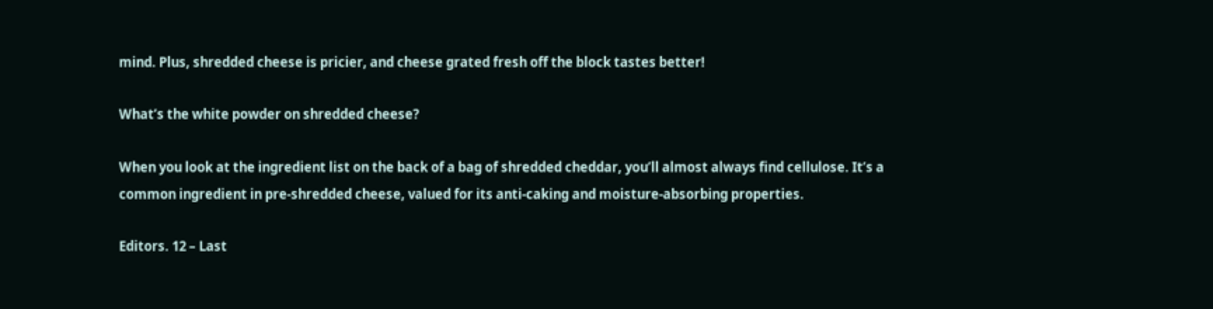mind. Plus, shredded cheese is pricier, and cheese grated fresh off the block tastes better!

What’s the white powder on shredded cheese?

When you look at the ingredient list on the back of a bag of shredded cheddar, you’ll almost always find cellulose. It’s a common ingredient in pre-shredded cheese, valued for its anti-caking and moisture-absorbing properties.

Editors. 12 – Last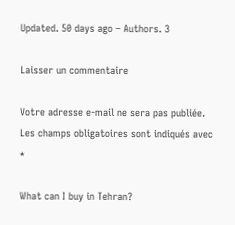Updated. 50 days ago – Authors. 3

Laisser un commentaire

Votre adresse e-mail ne sera pas publiée. Les champs obligatoires sont indiqués avec *

What can I buy in Tehran?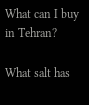What can I buy in Tehran?

What salt has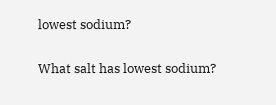lowest sodium?

What salt has lowest sodium?